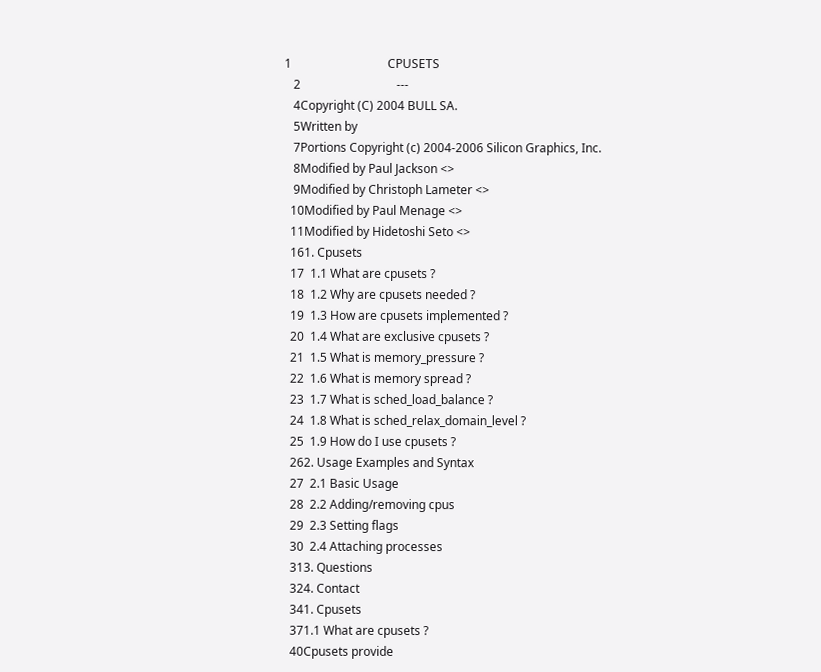1                                CPUSETS
   2                                ---
   4Copyright (C) 2004 BULL SA.
   5Written by
   7Portions Copyright (c) 2004-2006 Silicon Graphics, Inc.
   8Modified by Paul Jackson <>
   9Modified by Christoph Lameter <>
  10Modified by Paul Menage <>
  11Modified by Hidetoshi Seto <>
  161. Cpusets
  17  1.1 What are cpusets ?
  18  1.2 Why are cpusets needed ?
  19  1.3 How are cpusets implemented ?
  20  1.4 What are exclusive cpusets ?
  21  1.5 What is memory_pressure ?
  22  1.6 What is memory spread ?
  23  1.7 What is sched_load_balance ?
  24  1.8 What is sched_relax_domain_level ?
  25  1.9 How do I use cpusets ?
  262. Usage Examples and Syntax
  27  2.1 Basic Usage
  28  2.2 Adding/removing cpus
  29  2.3 Setting flags
  30  2.4 Attaching processes
  313. Questions
  324. Contact
  341. Cpusets
  371.1 What are cpusets ?
  40Cpusets provide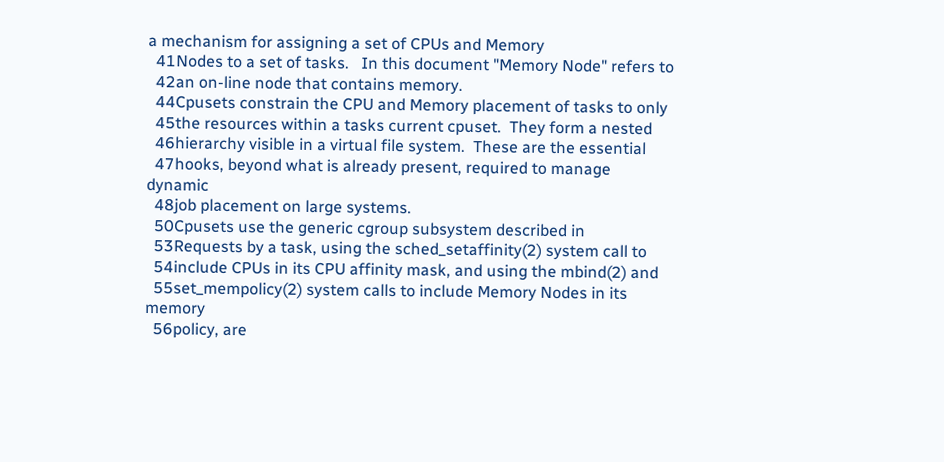a mechanism for assigning a set of CPUs and Memory
  41Nodes to a set of tasks.   In this document "Memory Node" refers to
  42an on-line node that contains memory.
  44Cpusets constrain the CPU and Memory placement of tasks to only
  45the resources within a tasks current cpuset.  They form a nested
  46hierarchy visible in a virtual file system.  These are the essential
  47hooks, beyond what is already present, required to manage dynamic
  48job placement on large systems.
  50Cpusets use the generic cgroup subsystem described in
  53Requests by a task, using the sched_setaffinity(2) system call to
  54include CPUs in its CPU affinity mask, and using the mbind(2) and
  55set_mempolicy(2) system calls to include Memory Nodes in its memory
  56policy, are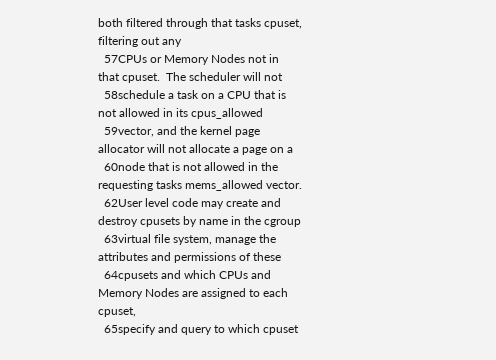both filtered through that tasks cpuset, filtering out any
  57CPUs or Memory Nodes not in that cpuset.  The scheduler will not
  58schedule a task on a CPU that is not allowed in its cpus_allowed
  59vector, and the kernel page allocator will not allocate a page on a
  60node that is not allowed in the requesting tasks mems_allowed vector.
  62User level code may create and destroy cpusets by name in the cgroup
  63virtual file system, manage the attributes and permissions of these
  64cpusets and which CPUs and Memory Nodes are assigned to each cpuset,
  65specify and query to which cpuset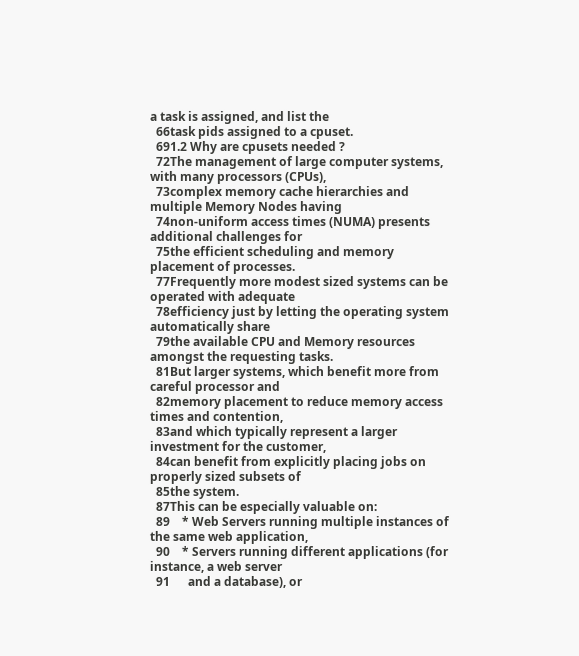a task is assigned, and list the
  66task pids assigned to a cpuset.
  691.2 Why are cpusets needed ?
  72The management of large computer systems, with many processors (CPUs),
  73complex memory cache hierarchies and multiple Memory Nodes having
  74non-uniform access times (NUMA) presents additional challenges for
  75the efficient scheduling and memory placement of processes.
  77Frequently more modest sized systems can be operated with adequate
  78efficiency just by letting the operating system automatically share
  79the available CPU and Memory resources amongst the requesting tasks.
  81But larger systems, which benefit more from careful processor and
  82memory placement to reduce memory access times and contention,
  83and which typically represent a larger investment for the customer,
  84can benefit from explicitly placing jobs on properly sized subsets of
  85the system.
  87This can be especially valuable on:
  89    * Web Servers running multiple instances of the same web application,
  90    * Servers running different applications (for instance, a web server
  91      and a database), or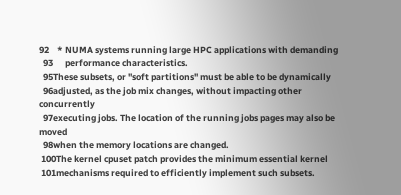92    * NUMA systems running large HPC applications with demanding
  93      performance characteristics.
  95These subsets, or "soft partitions" must be able to be dynamically
  96adjusted, as the job mix changes, without impacting other concurrently
  97executing jobs. The location of the running jobs pages may also be moved
  98when the memory locations are changed.
 100The kernel cpuset patch provides the minimum essential kernel
 101mechanisms required to efficiently implement such subsets.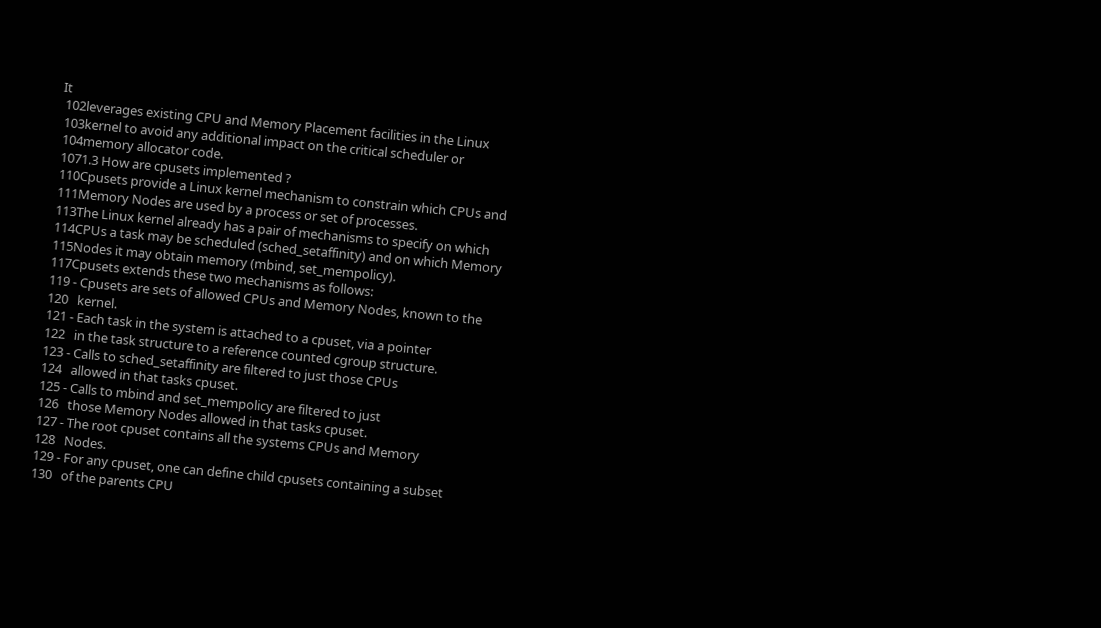It
 102leverages existing CPU and Memory Placement facilities in the Linux
 103kernel to avoid any additional impact on the critical scheduler or
 104memory allocator code.
 1071.3 How are cpusets implemented ?
 110Cpusets provide a Linux kernel mechanism to constrain which CPUs and
 111Memory Nodes are used by a process or set of processes.
 113The Linux kernel already has a pair of mechanisms to specify on which
 114CPUs a task may be scheduled (sched_setaffinity) and on which Memory
 115Nodes it may obtain memory (mbind, set_mempolicy).
 117Cpusets extends these two mechanisms as follows:
 119 - Cpusets are sets of allowed CPUs and Memory Nodes, known to the
 120   kernel.
 121 - Each task in the system is attached to a cpuset, via a pointer
 122   in the task structure to a reference counted cgroup structure.
 123 - Calls to sched_setaffinity are filtered to just those CPUs
 124   allowed in that tasks cpuset.
 125 - Calls to mbind and set_mempolicy are filtered to just
 126   those Memory Nodes allowed in that tasks cpuset.
 127 - The root cpuset contains all the systems CPUs and Memory
 128   Nodes.
 129 - For any cpuset, one can define child cpusets containing a subset
 130   of the parents CPU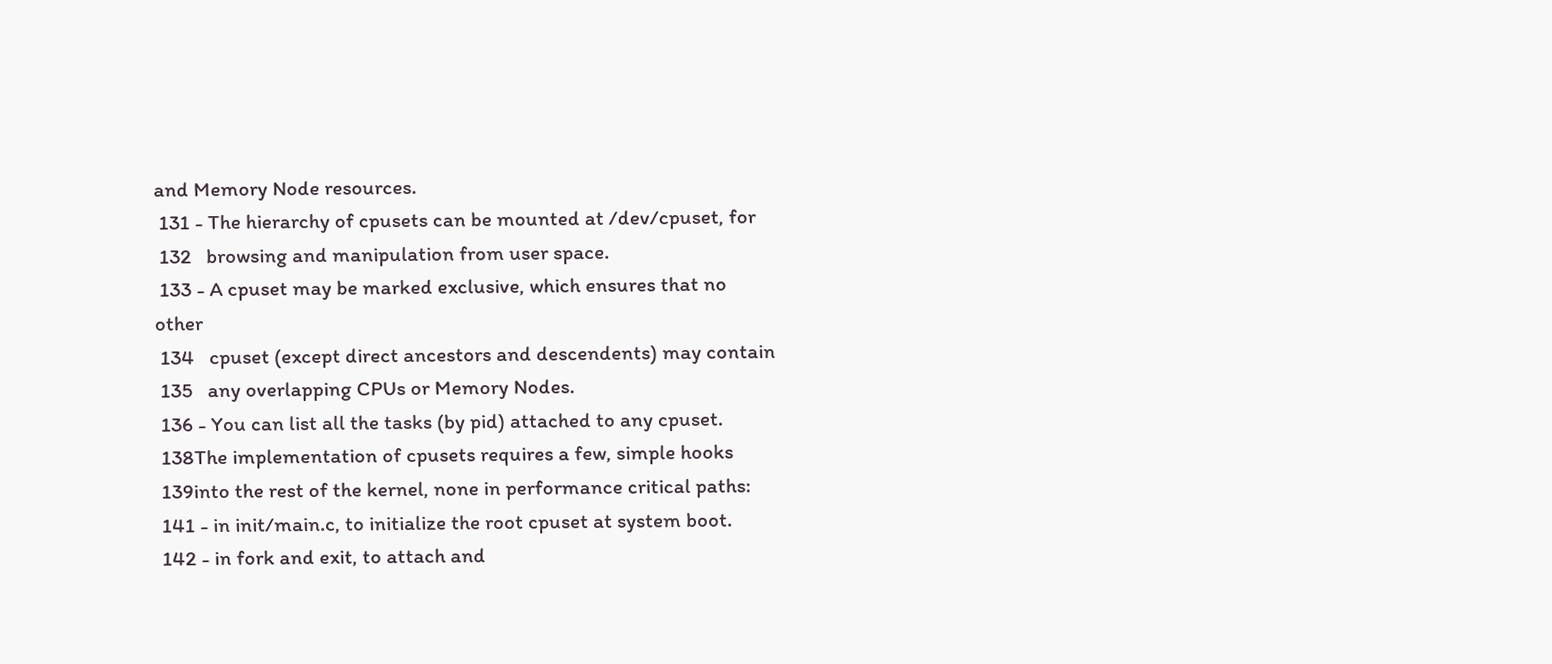and Memory Node resources.
 131 - The hierarchy of cpusets can be mounted at /dev/cpuset, for
 132   browsing and manipulation from user space.
 133 - A cpuset may be marked exclusive, which ensures that no other
 134   cpuset (except direct ancestors and descendents) may contain
 135   any overlapping CPUs or Memory Nodes.
 136 - You can list all the tasks (by pid) attached to any cpuset.
 138The implementation of cpusets requires a few, simple hooks
 139into the rest of the kernel, none in performance critical paths:
 141 - in init/main.c, to initialize the root cpuset at system boot.
 142 - in fork and exit, to attach and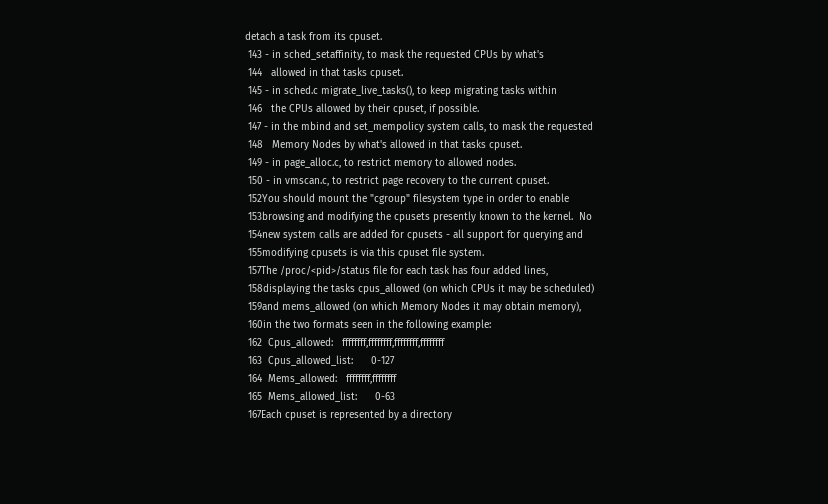detach a task from its cpuset.
 143 - in sched_setaffinity, to mask the requested CPUs by what's
 144   allowed in that tasks cpuset.
 145 - in sched.c migrate_live_tasks(), to keep migrating tasks within
 146   the CPUs allowed by their cpuset, if possible.
 147 - in the mbind and set_mempolicy system calls, to mask the requested
 148   Memory Nodes by what's allowed in that tasks cpuset.
 149 - in page_alloc.c, to restrict memory to allowed nodes.
 150 - in vmscan.c, to restrict page recovery to the current cpuset.
 152You should mount the "cgroup" filesystem type in order to enable
 153browsing and modifying the cpusets presently known to the kernel.  No
 154new system calls are added for cpusets - all support for querying and
 155modifying cpusets is via this cpuset file system.
 157The /proc/<pid>/status file for each task has four added lines,
 158displaying the tasks cpus_allowed (on which CPUs it may be scheduled)
 159and mems_allowed (on which Memory Nodes it may obtain memory),
 160in the two formats seen in the following example:
 162  Cpus_allowed:   ffffffff,ffffffff,ffffffff,ffffffff
 163  Cpus_allowed_list:      0-127
 164  Mems_allowed:   ffffffff,ffffffff
 165  Mems_allowed_list:      0-63
 167Each cpuset is represented by a directory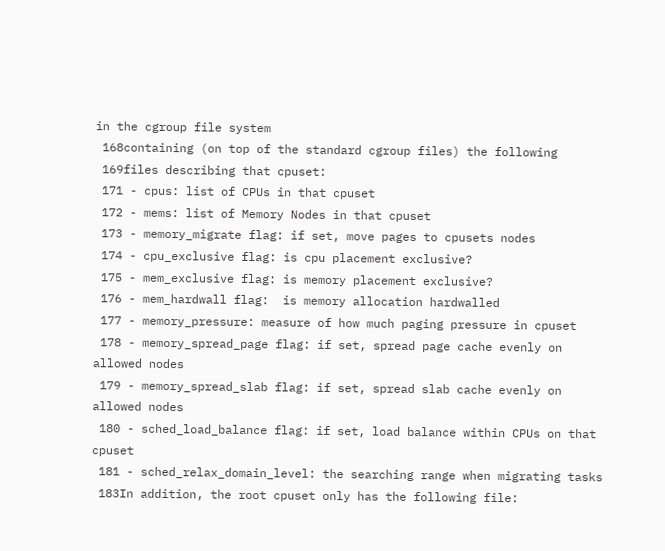in the cgroup file system
 168containing (on top of the standard cgroup files) the following
 169files describing that cpuset:
 171 - cpus: list of CPUs in that cpuset
 172 - mems: list of Memory Nodes in that cpuset
 173 - memory_migrate flag: if set, move pages to cpusets nodes
 174 - cpu_exclusive flag: is cpu placement exclusive?
 175 - mem_exclusive flag: is memory placement exclusive?
 176 - mem_hardwall flag:  is memory allocation hardwalled
 177 - memory_pressure: measure of how much paging pressure in cpuset
 178 - memory_spread_page flag: if set, spread page cache evenly on allowed nodes
 179 - memory_spread_slab flag: if set, spread slab cache evenly on allowed nodes
 180 - sched_load_balance flag: if set, load balance within CPUs on that cpuset
 181 - sched_relax_domain_level: the searching range when migrating tasks
 183In addition, the root cpuset only has the following file: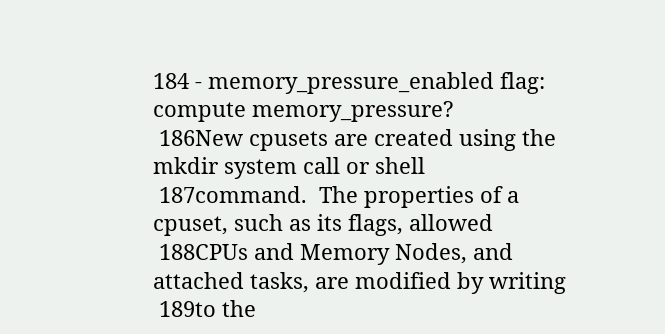184 - memory_pressure_enabled flag: compute memory_pressure?
 186New cpusets are created using the mkdir system call or shell
 187command.  The properties of a cpuset, such as its flags, allowed
 188CPUs and Memory Nodes, and attached tasks, are modified by writing
 189to the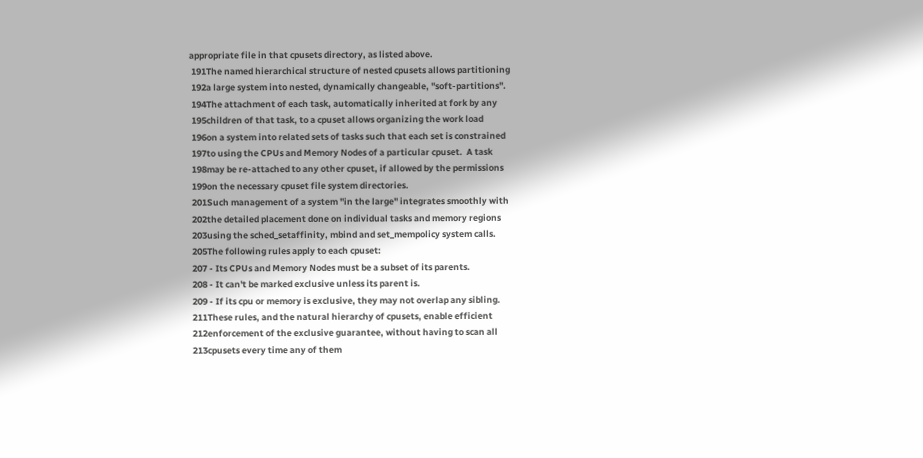appropriate file in that cpusets directory, as listed above.
 191The named hierarchical structure of nested cpusets allows partitioning
 192a large system into nested, dynamically changeable, "soft-partitions".
 194The attachment of each task, automatically inherited at fork by any
 195children of that task, to a cpuset allows organizing the work load
 196on a system into related sets of tasks such that each set is constrained
 197to using the CPUs and Memory Nodes of a particular cpuset.  A task
 198may be re-attached to any other cpuset, if allowed by the permissions
 199on the necessary cpuset file system directories.
 201Such management of a system "in the large" integrates smoothly with
 202the detailed placement done on individual tasks and memory regions
 203using the sched_setaffinity, mbind and set_mempolicy system calls.
 205The following rules apply to each cpuset:
 207 - Its CPUs and Memory Nodes must be a subset of its parents.
 208 - It can't be marked exclusive unless its parent is.
 209 - If its cpu or memory is exclusive, they may not overlap any sibling.
 211These rules, and the natural hierarchy of cpusets, enable efficient
 212enforcement of the exclusive guarantee, without having to scan all
 213cpusets every time any of them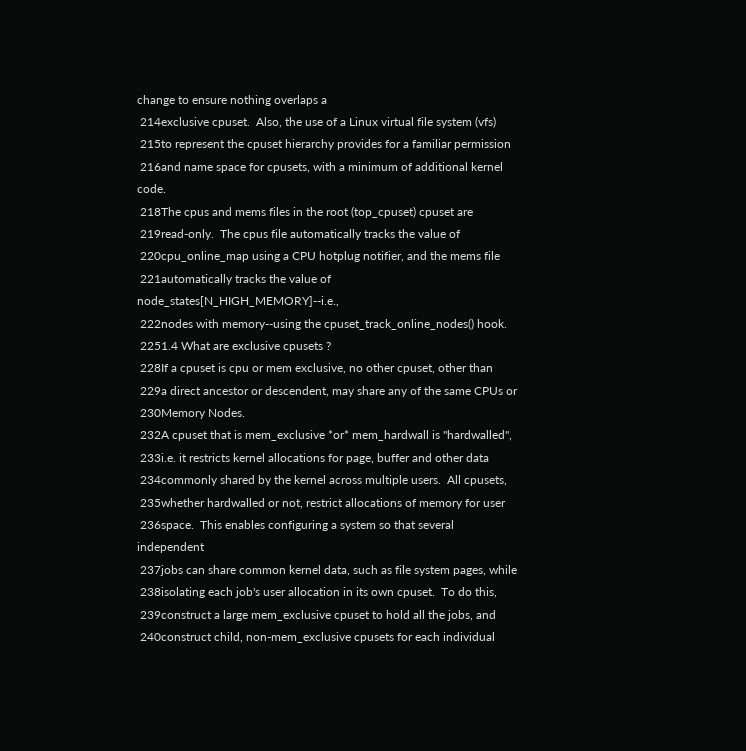change to ensure nothing overlaps a
 214exclusive cpuset.  Also, the use of a Linux virtual file system (vfs)
 215to represent the cpuset hierarchy provides for a familiar permission
 216and name space for cpusets, with a minimum of additional kernel code.
 218The cpus and mems files in the root (top_cpuset) cpuset are
 219read-only.  The cpus file automatically tracks the value of
 220cpu_online_map using a CPU hotplug notifier, and the mems file
 221automatically tracks the value of node_states[N_HIGH_MEMORY]--i.e.,
 222nodes with memory--using the cpuset_track_online_nodes() hook.
 2251.4 What are exclusive cpusets ?
 228If a cpuset is cpu or mem exclusive, no other cpuset, other than
 229a direct ancestor or descendent, may share any of the same CPUs or
 230Memory Nodes.
 232A cpuset that is mem_exclusive *or* mem_hardwall is "hardwalled",
 233i.e. it restricts kernel allocations for page, buffer and other data
 234commonly shared by the kernel across multiple users.  All cpusets,
 235whether hardwalled or not, restrict allocations of memory for user
 236space.  This enables configuring a system so that several independent
 237jobs can share common kernel data, such as file system pages, while
 238isolating each job's user allocation in its own cpuset.  To do this,
 239construct a large mem_exclusive cpuset to hold all the jobs, and
 240construct child, non-mem_exclusive cpusets for each individual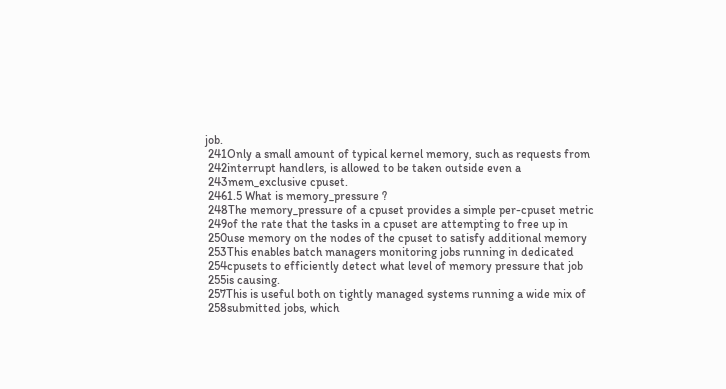job.
 241Only a small amount of typical kernel memory, such as requests from
 242interrupt handlers, is allowed to be taken outside even a
 243mem_exclusive cpuset.
 2461.5 What is memory_pressure ?
 248The memory_pressure of a cpuset provides a simple per-cpuset metric
 249of the rate that the tasks in a cpuset are attempting to free up in
 250use memory on the nodes of the cpuset to satisfy additional memory
 253This enables batch managers monitoring jobs running in dedicated
 254cpusets to efficiently detect what level of memory pressure that job
 255is causing.
 257This is useful both on tightly managed systems running a wide mix of
 258submitted jobs, which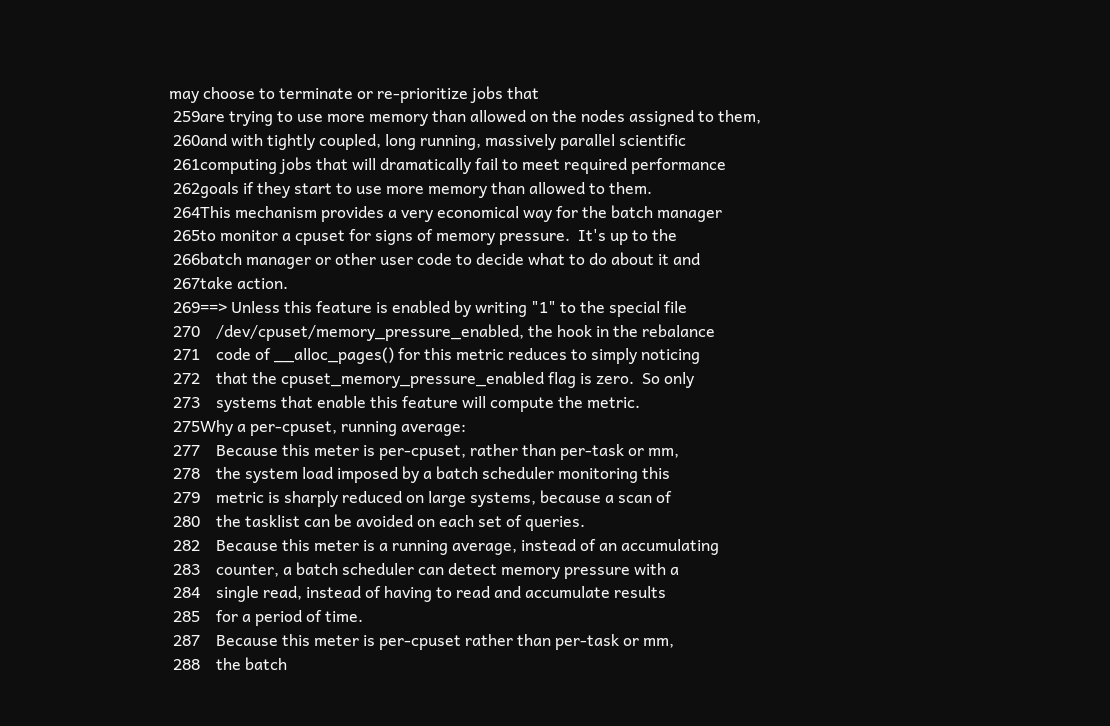may choose to terminate or re-prioritize jobs that
 259are trying to use more memory than allowed on the nodes assigned to them,
 260and with tightly coupled, long running, massively parallel scientific
 261computing jobs that will dramatically fail to meet required performance
 262goals if they start to use more memory than allowed to them.
 264This mechanism provides a very economical way for the batch manager
 265to monitor a cpuset for signs of memory pressure.  It's up to the
 266batch manager or other user code to decide what to do about it and
 267take action.
 269==> Unless this feature is enabled by writing "1" to the special file
 270    /dev/cpuset/memory_pressure_enabled, the hook in the rebalance
 271    code of __alloc_pages() for this metric reduces to simply noticing
 272    that the cpuset_memory_pressure_enabled flag is zero.  So only
 273    systems that enable this feature will compute the metric.
 275Why a per-cpuset, running average:
 277    Because this meter is per-cpuset, rather than per-task or mm,
 278    the system load imposed by a batch scheduler monitoring this
 279    metric is sharply reduced on large systems, because a scan of
 280    the tasklist can be avoided on each set of queries.
 282    Because this meter is a running average, instead of an accumulating
 283    counter, a batch scheduler can detect memory pressure with a
 284    single read, instead of having to read and accumulate results
 285    for a period of time.
 287    Because this meter is per-cpuset rather than per-task or mm,
 288    the batch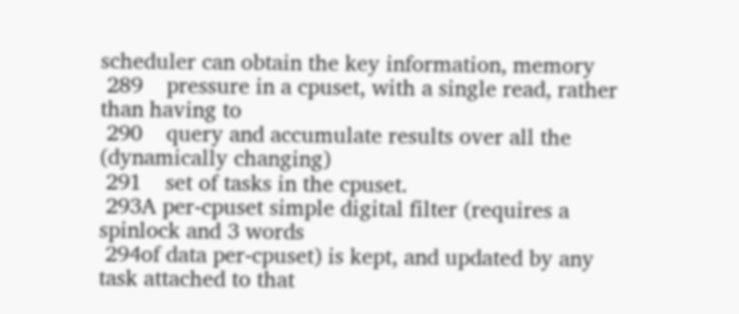scheduler can obtain the key information, memory
 289    pressure in a cpuset, with a single read, rather than having to
 290    query and accumulate results over all the (dynamically changing)
 291    set of tasks in the cpuset.
 293A per-cpuset simple digital filter (requires a spinlock and 3 words
 294of data per-cpuset) is kept, and updated by any task attached to that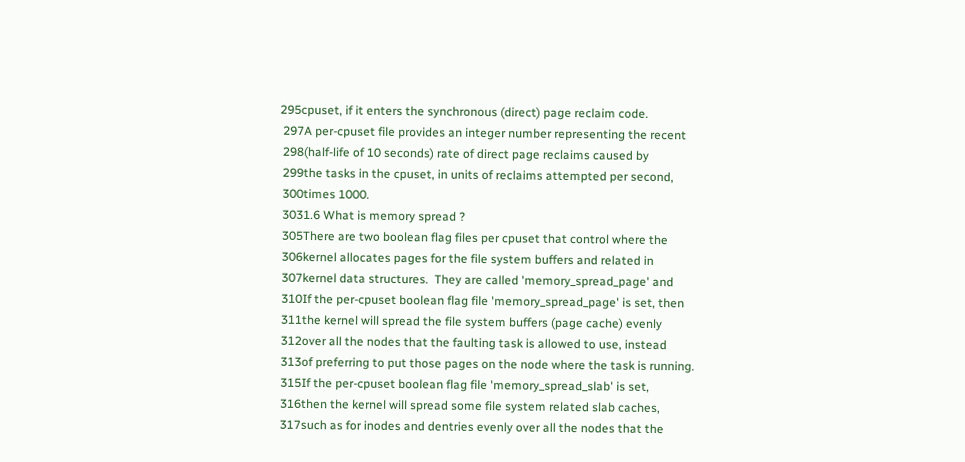295cpuset, if it enters the synchronous (direct) page reclaim code.
 297A per-cpuset file provides an integer number representing the recent
 298(half-life of 10 seconds) rate of direct page reclaims caused by
 299the tasks in the cpuset, in units of reclaims attempted per second,
 300times 1000.
 3031.6 What is memory spread ?
 305There are two boolean flag files per cpuset that control where the
 306kernel allocates pages for the file system buffers and related in
 307kernel data structures.  They are called 'memory_spread_page' and
 310If the per-cpuset boolean flag file 'memory_spread_page' is set, then
 311the kernel will spread the file system buffers (page cache) evenly
 312over all the nodes that the faulting task is allowed to use, instead
 313of preferring to put those pages on the node where the task is running.
 315If the per-cpuset boolean flag file 'memory_spread_slab' is set,
 316then the kernel will spread some file system related slab caches,
 317such as for inodes and dentries evenly over all the nodes that the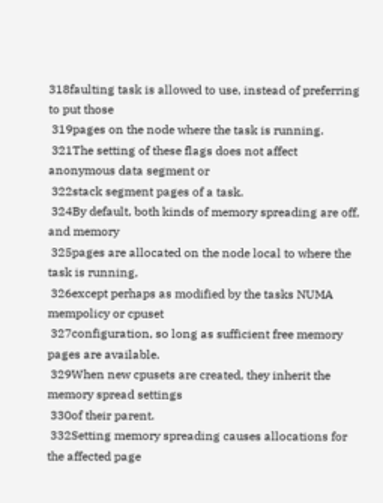318faulting task is allowed to use, instead of preferring to put those
 319pages on the node where the task is running.
 321The setting of these flags does not affect anonymous data segment or
 322stack segment pages of a task.
 324By default, both kinds of memory spreading are off, and memory
 325pages are allocated on the node local to where the task is running,
 326except perhaps as modified by the tasks NUMA mempolicy or cpuset
 327configuration, so long as sufficient free memory pages are available.
 329When new cpusets are created, they inherit the memory spread settings
 330of their parent.
 332Setting memory spreading causes allocations for the affected page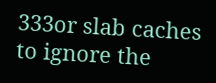333or slab caches to ignore the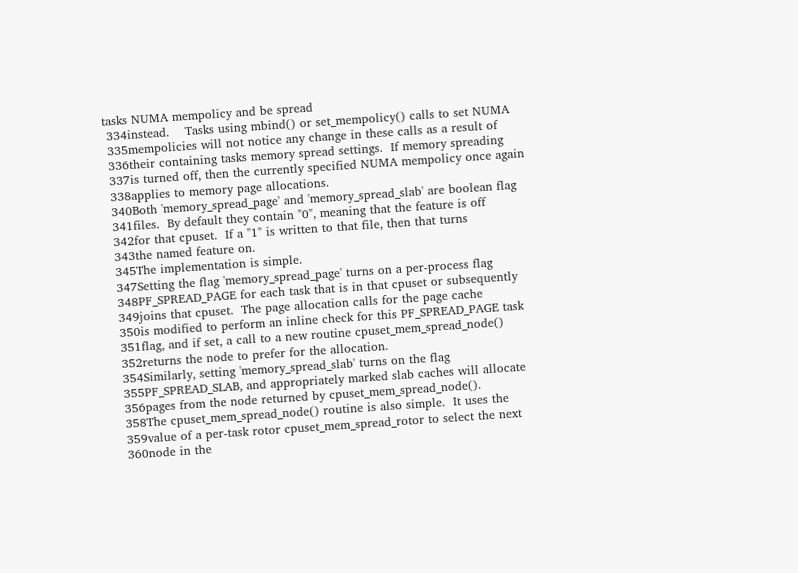tasks NUMA mempolicy and be spread
 334instead.    Tasks using mbind() or set_mempolicy() calls to set NUMA
 335mempolicies will not notice any change in these calls as a result of
 336their containing tasks memory spread settings.  If memory spreading
 337is turned off, then the currently specified NUMA mempolicy once again
 338applies to memory page allocations.
 340Both 'memory_spread_page' and 'memory_spread_slab' are boolean flag
 341files.  By default they contain "0", meaning that the feature is off
 342for that cpuset.  If a "1" is written to that file, then that turns
 343the named feature on.
 345The implementation is simple.
 347Setting the flag 'memory_spread_page' turns on a per-process flag
 348PF_SPREAD_PAGE for each task that is in that cpuset or subsequently
 349joins that cpuset.  The page allocation calls for the page cache
 350is modified to perform an inline check for this PF_SPREAD_PAGE task
 351flag, and if set, a call to a new routine cpuset_mem_spread_node()
 352returns the node to prefer for the allocation.
 354Similarly, setting 'memory_spread_slab' turns on the flag
 355PF_SPREAD_SLAB, and appropriately marked slab caches will allocate
 356pages from the node returned by cpuset_mem_spread_node().
 358The cpuset_mem_spread_node() routine is also simple.  It uses the
 359value of a per-task rotor cpuset_mem_spread_rotor to select the next
 360node in the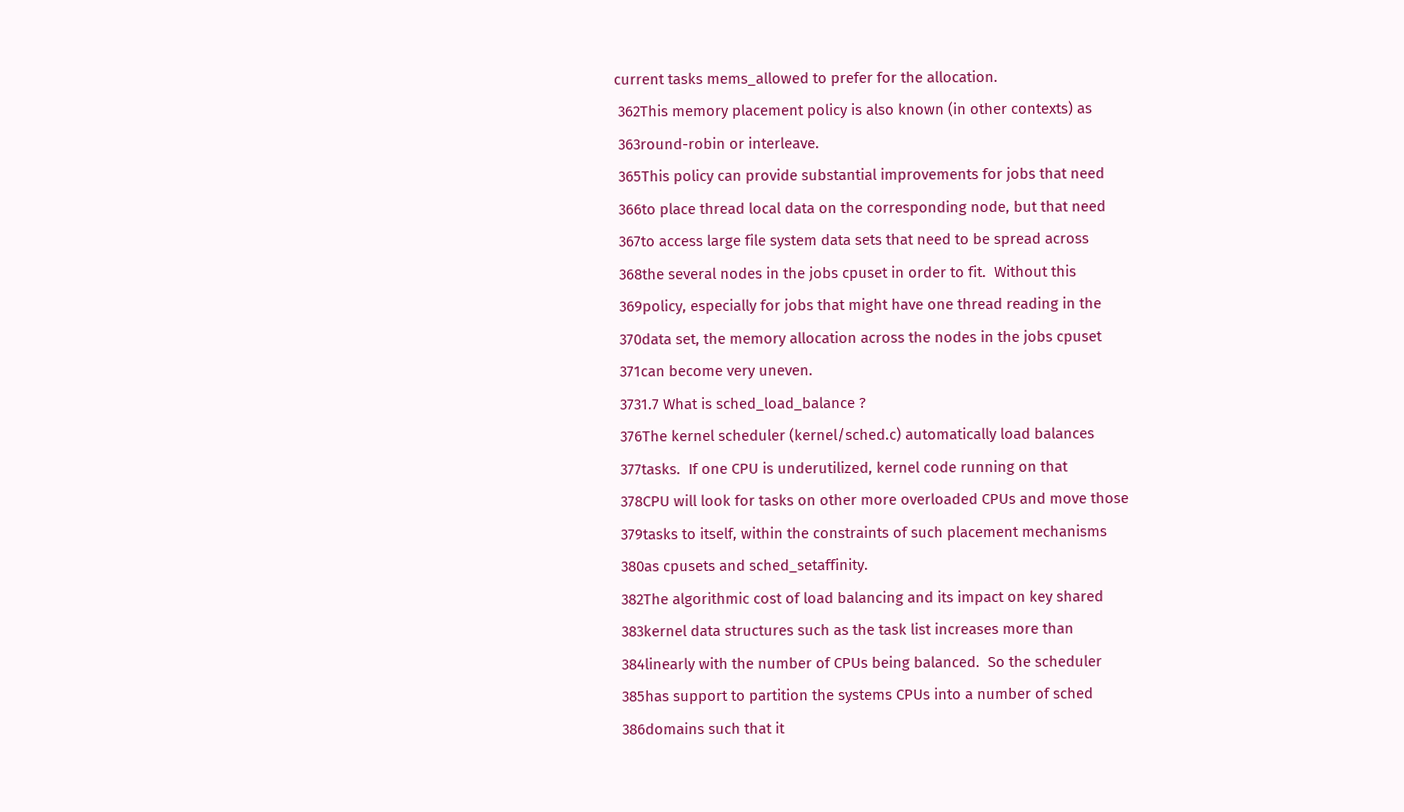current tasks mems_allowed to prefer for the allocation.
 362This memory placement policy is also known (in other contexts) as
 363round-robin or interleave.
 365This policy can provide substantial improvements for jobs that need
 366to place thread local data on the corresponding node, but that need
 367to access large file system data sets that need to be spread across
 368the several nodes in the jobs cpuset in order to fit.  Without this
 369policy, especially for jobs that might have one thread reading in the
 370data set, the memory allocation across the nodes in the jobs cpuset
 371can become very uneven.
 3731.7 What is sched_load_balance ?
 376The kernel scheduler (kernel/sched.c) automatically load balances
 377tasks.  If one CPU is underutilized, kernel code running on that
 378CPU will look for tasks on other more overloaded CPUs and move those
 379tasks to itself, within the constraints of such placement mechanisms
 380as cpusets and sched_setaffinity.
 382The algorithmic cost of load balancing and its impact on key shared
 383kernel data structures such as the task list increases more than
 384linearly with the number of CPUs being balanced.  So the scheduler
 385has support to partition the systems CPUs into a number of sched
 386domains such that it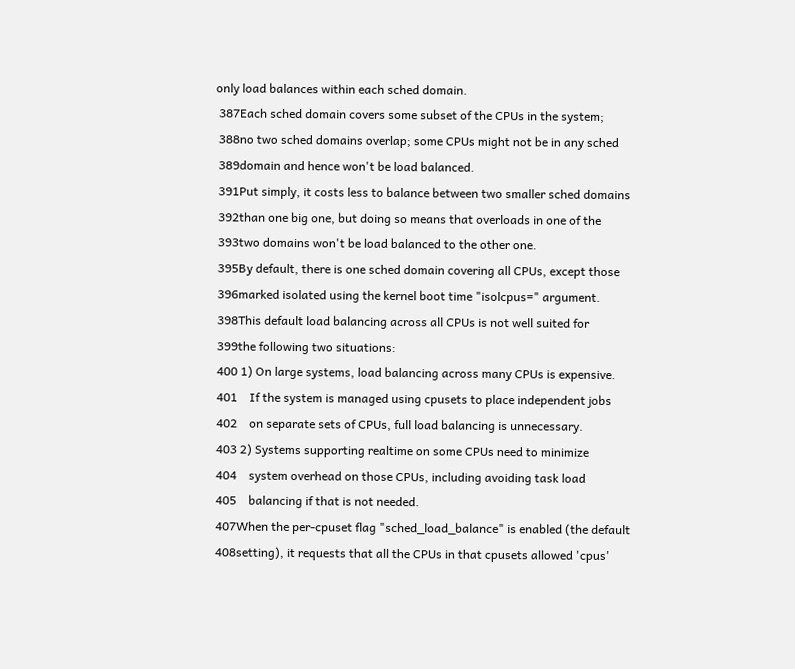only load balances within each sched domain.
 387Each sched domain covers some subset of the CPUs in the system;
 388no two sched domains overlap; some CPUs might not be in any sched
 389domain and hence won't be load balanced.
 391Put simply, it costs less to balance between two smaller sched domains
 392than one big one, but doing so means that overloads in one of the
 393two domains won't be load balanced to the other one.
 395By default, there is one sched domain covering all CPUs, except those
 396marked isolated using the kernel boot time "isolcpus=" argument.
 398This default load balancing across all CPUs is not well suited for
 399the following two situations:
 400 1) On large systems, load balancing across many CPUs is expensive.
 401    If the system is managed using cpusets to place independent jobs
 402    on separate sets of CPUs, full load balancing is unnecessary.
 403 2) Systems supporting realtime on some CPUs need to minimize
 404    system overhead on those CPUs, including avoiding task load
 405    balancing if that is not needed.
 407When the per-cpuset flag "sched_load_balance" is enabled (the default
 408setting), it requests that all the CPUs in that cpusets allowed 'cpus'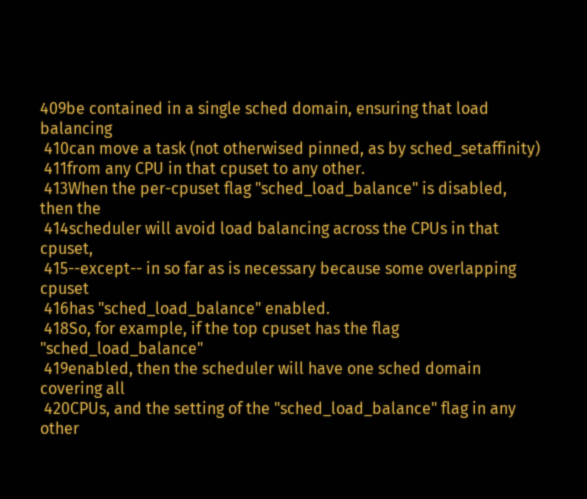409be contained in a single sched domain, ensuring that load balancing
 410can move a task (not otherwised pinned, as by sched_setaffinity)
 411from any CPU in that cpuset to any other.
 413When the per-cpuset flag "sched_load_balance" is disabled, then the
 414scheduler will avoid load balancing across the CPUs in that cpuset,
 415--except-- in so far as is necessary because some overlapping cpuset
 416has "sched_load_balance" enabled.
 418So, for example, if the top cpuset has the flag "sched_load_balance"
 419enabled, then the scheduler will have one sched domain covering all
 420CPUs, and the setting of the "sched_load_balance" flag in any other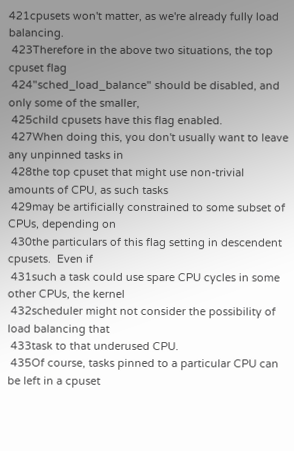421cpusets won't matter, as we're already fully load balancing.
 423Therefore in the above two situations, the top cpuset flag
 424"sched_load_balance" should be disabled, and only some of the smaller,
 425child cpusets have this flag enabled.
 427When doing this, you don't usually want to leave any unpinned tasks in
 428the top cpuset that might use non-trivial amounts of CPU, as such tasks
 429may be artificially constrained to some subset of CPUs, depending on
 430the particulars of this flag setting in descendent cpusets.  Even if
 431such a task could use spare CPU cycles in some other CPUs, the kernel
 432scheduler might not consider the possibility of load balancing that
 433task to that underused CPU.
 435Of course, tasks pinned to a particular CPU can be left in a cpuset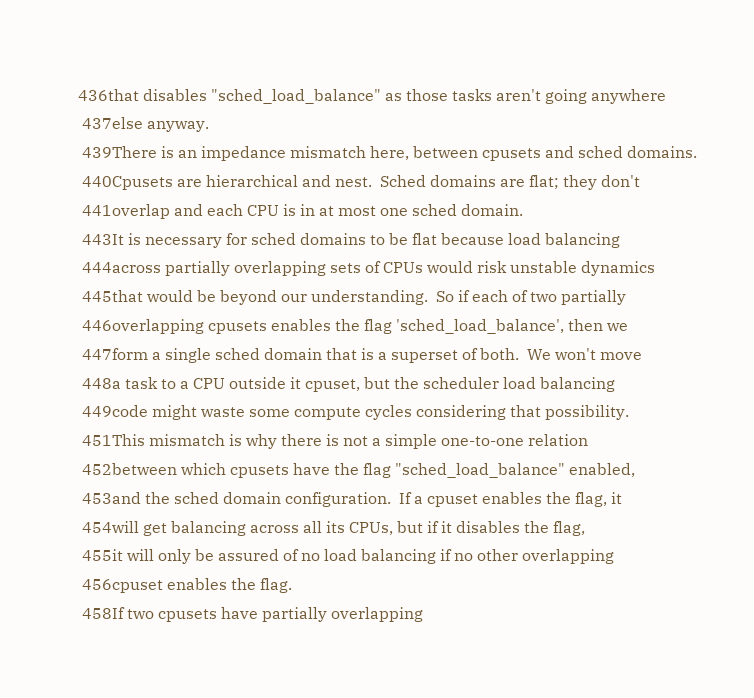436that disables "sched_load_balance" as those tasks aren't going anywhere
 437else anyway.
 439There is an impedance mismatch here, between cpusets and sched domains.
 440Cpusets are hierarchical and nest.  Sched domains are flat; they don't
 441overlap and each CPU is in at most one sched domain.
 443It is necessary for sched domains to be flat because load balancing
 444across partially overlapping sets of CPUs would risk unstable dynamics
 445that would be beyond our understanding.  So if each of two partially
 446overlapping cpusets enables the flag 'sched_load_balance', then we
 447form a single sched domain that is a superset of both.  We won't move
 448a task to a CPU outside it cpuset, but the scheduler load balancing
 449code might waste some compute cycles considering that possibility.
 451This mismatch is why there is not a simple one-to-one relation
 452between which cpusets have the flag "sched_load_balance" enabled,
 453and the sched domain configuration.  If a cpuset enables the flag, it
 454will get balancing across all its CPUs, but if it disables the flag,
 455it will only be assured of no load balancing if no other overlapping
 456cpuset enables the flag.
 458If two cpusets have partially overlapping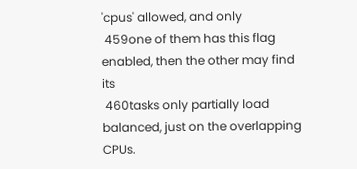'cpus' allowed, and only
 459one of them has this flag enabled, then the other may find its
 460tasks only partially load balanced, just on the overlapping CPUs.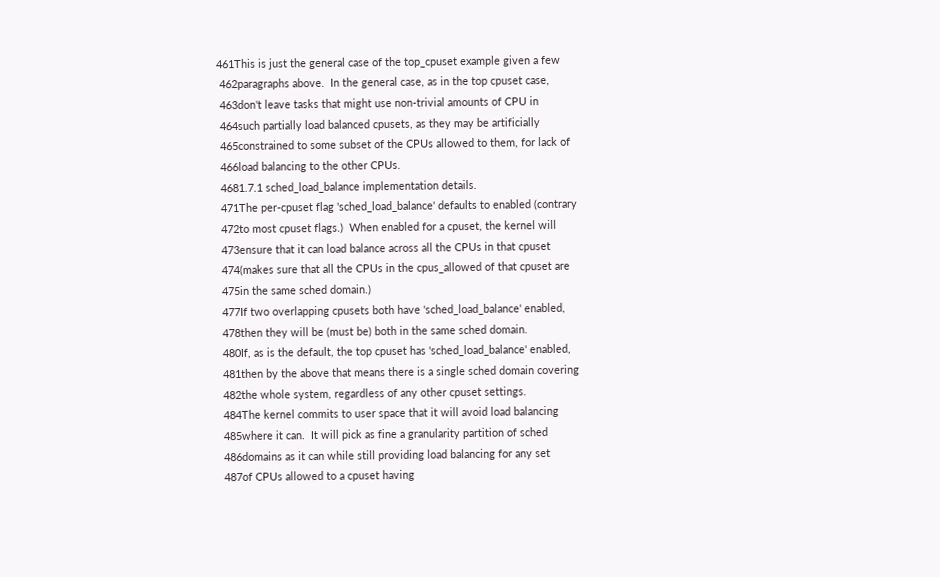461This is just the general case of the top_cpuset example given a few
 462paragraphs above.  In the general case, as in the top cpuset case,
 463don't leave tasks that might use non-trivial amounts of CPU in
 464such partially load balanced cpusets, as they may be artificially
 465constrained to some subset of the CPUs allowed to them, for lack of
 466load balancing to the other CPUs.
 4681.7.1 sched_load_balance implementation details.
 471The per-cpuset flag 'sched_load_balance' defaults to enabled (contrary
 472to most cpuset flags.)  When enabled for a cpuset, the kernel will
 473ensure that it can load balance across all the CPUs in that cpuset
 474(makes sure that all the CPUs in the cpus_allowed of that cpuset are
 475in the same sched domain.)
 477If two overlapping cpusets both have 'sched_load_balance' enabled,
 478then they will be (must be) both in the same sched domain.
 480If, as is the default, the top cpuset has 'sched_load_balance' enabled,
 481then by the above that means there is a single sched domain covering
 482the whole system, regardless of any other cpuset settings.
 484The kernel commits to user space that it will avoid load balancing
 485where it can.  It will pick as fine a granularity partition of sched
 486domains as it can while still providing load balancing for any set
 487of CPUs allowed to a cpuset having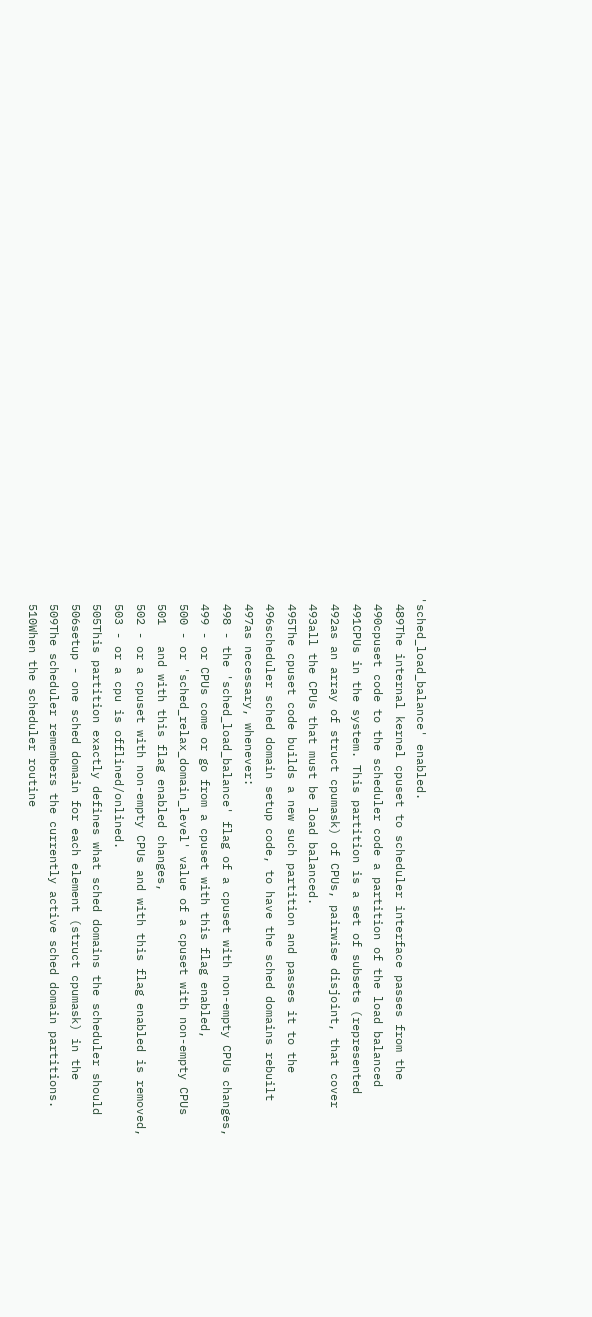'sched_load_balance' enabled.
 489The internal kernel cpuset to scheduler interface passes from the
 490cpuset code to the scheduler code a partition of the load balanced
 491CPUs in the system. This partition is a set of subsets (represented
 492as an array of struct cpumask) of CPUs, pairwise disjoint, that cover
 493all the CPUs that must be load balanced.
 495The cpuset code builds a new such partition and passes it to the
 496scheduler sched domain setup code, to have the sched domains rebuilt
 497as necessary, whenever:
 498 - the 'sched_load_balance' flag of a cpuset with non-empty CPUs changes,
 499 - or CPUs come or go from a cpuset with this flag enabled,
 500 - or 'sched_relax_domain_level' value of a cpuset with non-empty CPUs
 501   and with this flag enabled changes,
 502 - or a cpuset with non-empty CPUs and with this flag enabled is removed,
 503 - or a cpu is offlined/onlined.
 505This partition exactly defines what sched domains the scheduler should
 506setup - one sched domain for each element (struct cpumask) in the
 509The scheduler remembers the currently active sched domain partitions.
 510When the scheduler routine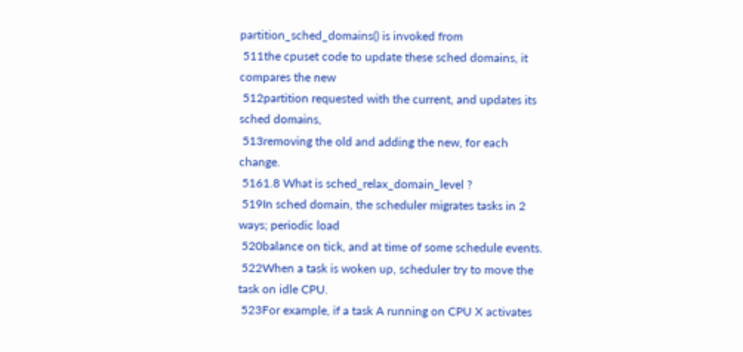partition_sched_domains() is invoked from
 511the cpuset code to update these sched domains, it compares the new
 512partition requested with the current, and updates its sched domains,
 513removing the old and adding the new, for each change.
 5161.8 What is sched_relax_domain_level ?
 519In sched domain, the scheduler migrates tasks in 2 ways; periodic load
 520balance on tick, and at time of some schedule events.
 522When a task is woken up, scheduler try to move the task on idle CPU.
 523For example, if a task A running on CPU X activates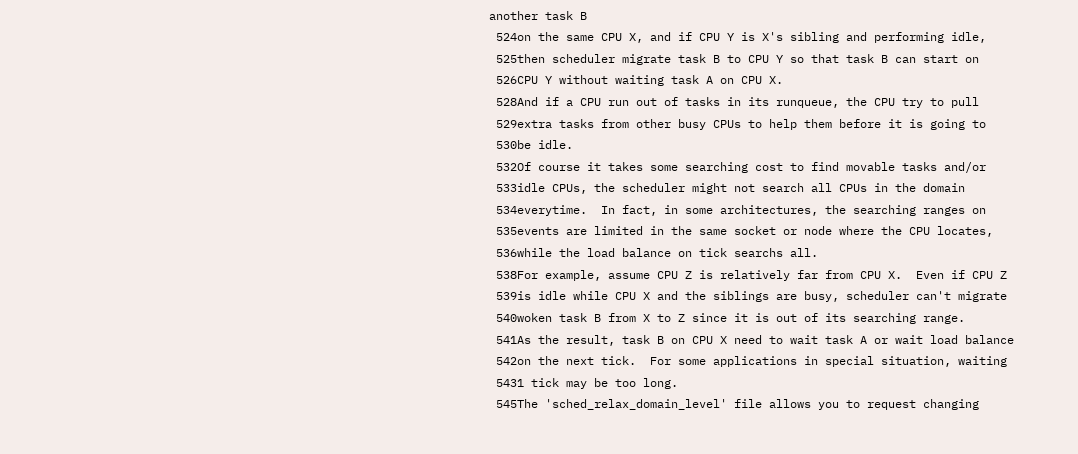another task B
 524on the same CPU X, and if CPU Y is X's sibling and performing idle,
 525then scheduler migrate task B to CPU Y so that task B can start on
 526CPU Y without waiting task A on CPU X.
 528And if a CPU run out of tasks in its runqueue, the CPU try to pull
 529extra tasks from other busy CPUs to help them before it is going to
 530be idle.
 532Of course it takes some searching cost to find movable tasks and/or
 533idle CPUs, the scheduler might not search all CPUs in the domain
 534everytime.  In fact, in some architectures, the searching ranges on
 535events are limited in the same socket or node where the CPU locates,
 536while the load balance on tick searchs all.
 538For example, assume CPU Z is relatively far from CPU X.  Even if CPU Z
 539is idle while CPU X and the siblings are busy, scheduler can't migrate
 540woken task B from X to Z since it is out of its searching range.
 541As the result, task B on CPU X need to wait task A or wait load balance
 542on the next tick.  For some applications in special situation, waiting
 5431 tick may be too long.
 545The 'sched_relax_domain_level' file allows you to request changing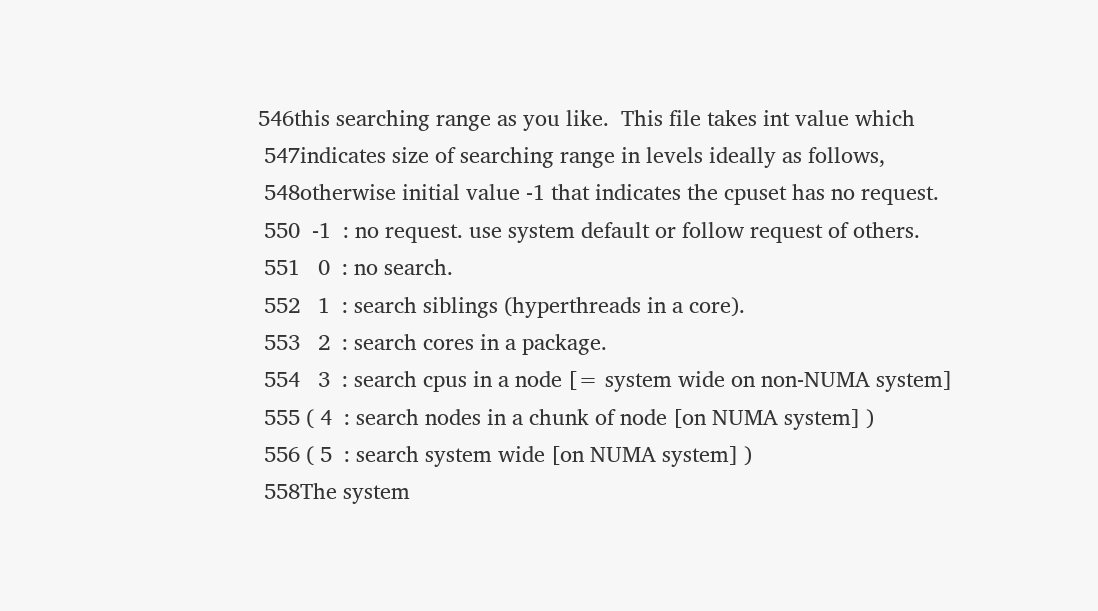546this searching range as you like.  This file takes int value which
 547indicates size of searching range in levels ideally as follows,
 548otherwise initial value -1 that indicates the cpuset has no request.
 550  -1  : no request. use system default or follow request of others.
 551   0  : no search.
 552   1  : search siblings (hyperthreads in a core).
 553   2  : search cores in a package.
 554   3  : search cpus in a node [= system wide on non-NUMA system]
 555 ( 4  : search nodes in a chunk of node [on NUMA system] )
 556 ( 5  : search system wide [on NUMA system] )
 558The system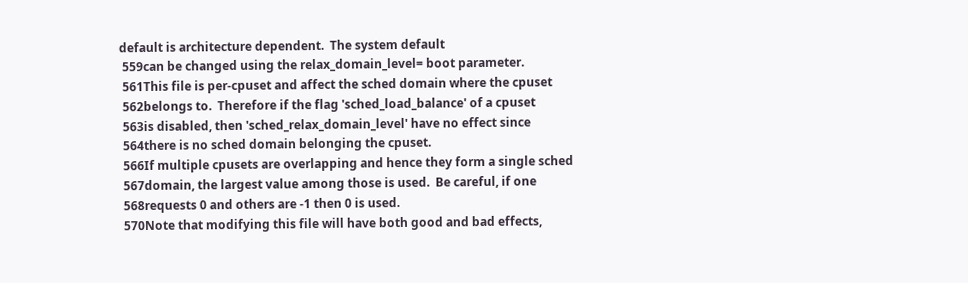default is architecture dependent.  The system default
 559can be changed using the relax_domain_level= boot parameter.
 561This file is per-cpuset and affect the sched domain where the cpuset
 562belongs to.  Therefore if the flag 'sched_load_balance' of a cpuset
 563is disabled, then 'sched_relax_domain_level' have no effect since
 564there is no sched domain belonging the cpuset.
 566If multiple cpusets are overlapping and hence they form a single sched
 567domain, the largest value among those is used.  Be careful, if one
 568requests 0 and others are -1 then 0 is used.
 570Note that modifying this file will have both good and bad effects,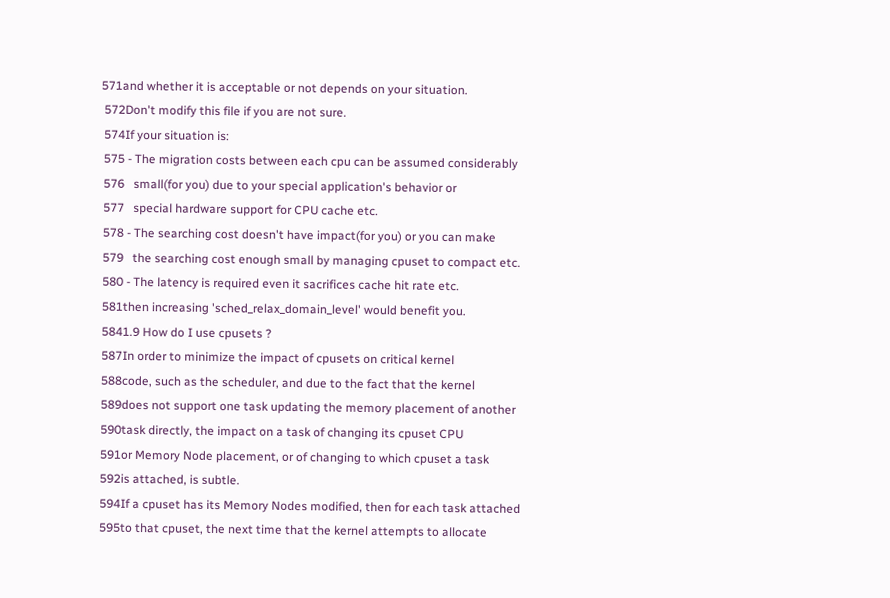571and whether it is acceptable or not depends on your situation.
 572Don't modify this file if you are not sure.
 574If your situation is:
 575 - The migration costs between each cpu can be assumed considerably
 576   small(for you) due to your special application's behavior or
 577   special hardware support for CPU cache etc.
 578 - The searching cost doesn't have impact(for you) or you can make
 579   the searching cost enough small by managing cpuset to compact etc.
 580 - The latency is required even it sacrifices cache hit rate etc.
 581then increasing 'sched_relax_domain_level' would benefit you.
 5841.9 How do I use cpusets ?
 587In order to minimize the impact of cpusets on critical kernel
 588code, such as the scheduler, and due to the fact that the kernel
 589does not support one task updating the memory placement of another
 590task directly, the impact on a task of changing its cpuset CPU
 591or Memory Node placement, or of changing to which cpuset a task
 592is attached, is subtle.
 594If a cpuset has its Memory Nodes modified, then for each task attached
 595to that cpuset, the next time that the kernel attempts to allocate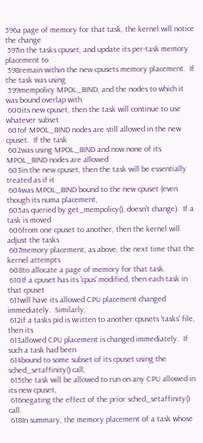596a page of memory for that task, the kernel will notice the change
 597in the tasks cpuset, and update its per-task memory placement to
 598remain within the new cpusets memory placement.  If the task was using
 599mempolicy MPOL_BIND, and the nodes to which it was bound overlap with
 600its new cpuset, then the task will continue to use whatever subset
 601of MPOL_BIND nodes are still allowed in the new cpuset.  If the task
 602was using MPOL_BIND and now none of its MPOL_BIND nodes are allowed
 603in the new cpuset, then the task will be essentially treated as if it
 604was MPOL_BIND bound to the new cpuset (even though its numa placement,
 605as queried by get_mempolicy(), doesn't change).  If a task is moved
 606from one cpuset to another, then the kernel will adjust the tasks
 607memory placement, as above, the next time that the kernel attempts
 608to allocate a page of memory for that task.
 610If a cpuset has its 'cpus' modified, then each task in that cpuset
 611will have its allowed CPU placement changed immediately.  Similarly,
 612if a tasks pid is written to another cpusets 'tasks' file, then its
 613allowed CPU placement is changed immediately.  If such a task had been
 614bound to some subset of its cpuset using the sched_setaffinity() call,
 615the task will be allowed to run on any CPU allowed in its new cpuset,
 616negating the effect of the prior sched_setaffinity() call.
 618In summary, the memory placement of a task whose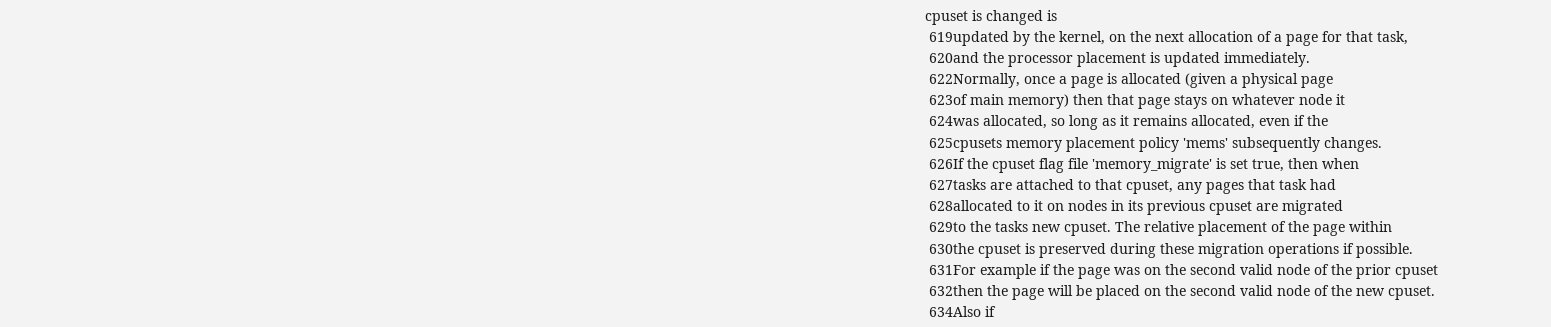cpuset is changed is
 619updated by the kernel, on the next allocation of a page for that task,
 620and the processor placement is updated immediately.
 622Normally, once a page is allocated (given a physical page
 623of main memory) then that page stays on whatever node it
 624was allocated, so long as it remains allocated, even if the
 625cpusets memory placement policy 'mems' subsequently changes.
 626If the cpuset flag file 'memory_migrate' is set true, then when
 627tasks are attached to that cpuset, any pages that task had
 628allocated to it on nodes in its previous cpuset are migrated
 629to the tasks new cpuset. The relative placement of the page within
 630the cpuset is preserved during these migration operations if possible.
 631For example if the page was on the second valid node of the prior cpuset
 632then the page will be placed on the second valid node of the new cpuset.
 634Also if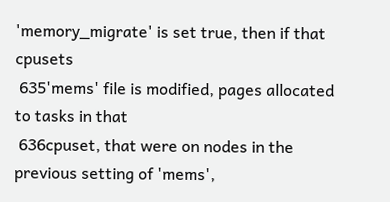'memory_migrate' is set true, then if that cpusets
 635'mems' file is modified, pages allocated to tasks in that
 636cpuset, that were on nodes in the previous setting of 'mems',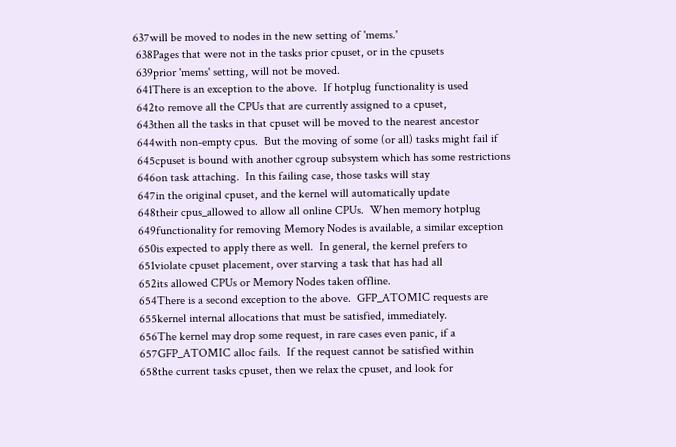637will be moved to nodes in the new setting of 'mems.'
 638Pages that were not in the tasks prior cpuset, or in the cpusets
 639prior 'mems' setting, will not be moved.
 641There is an exception to the above.  If hotplug functionality is used
 642to remove all the CPUs that are currently assigned to a cpuset,
 643then all the tasks in that cpuset will be moved to the nearest ancestor
 644with non-empty cpus.  But the moving of some (or all) tasks might fail if
 645cpuset is bound with another cgroup subsystem which has some restrictions
 646on task attaching.  In this failing case, those tasks will stay
 647in the original cpuset, and the kernel will automatically update
 648their cpus_allowed to allow all online CPUs.  When memory hotplug
 649functionality for removing Memory Nodes is available, a similar exception
 650is expected to apply there as well.  In general, the kernel prefers to
 651violate cpuset placement, over starving a task that has had all
 652its allowed CPUs or Memory Nodes taken offline.
 654There is a second exception to the above.  GFP_ATOMIC requests are
 655kernel internal allocations that must be satisfied, immediately.
 656The kernel may drop some request, in rare cases even panic, if a
 657GFP_ATOMIC alloc fails.  If the request cannot be satisfied within
 658the current tasks cpuset, then we relax the cpuset, and look for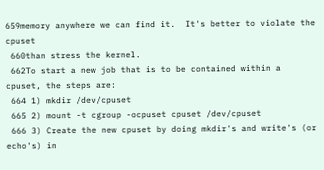659memory anywhere we can find it.  It's better to violate the cpuset
 660than stress the kernel.
 662To start a new job that is to be contained within a cpuset, the steps are:
 664 1) mkdir /dev/cpuset
 665 2) mount -t cgroup -ocpuset cpuset /dev/cpuset
 666 3) Create the new cpuset by doing mkdir's and write's (or echo's) in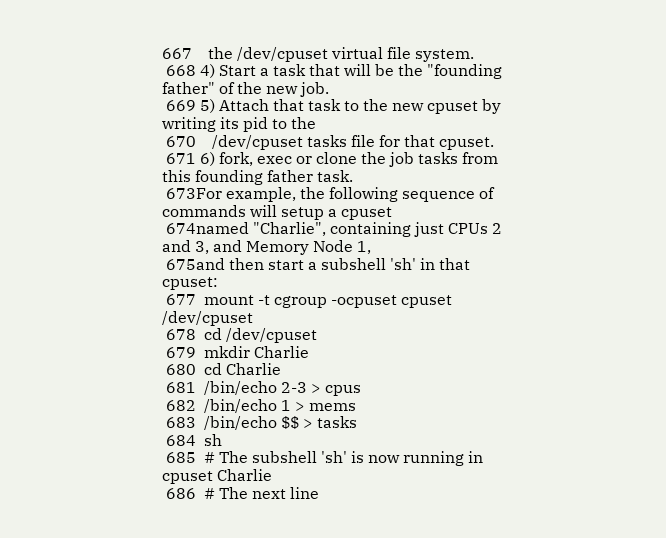667    the /dev/cpuset virtual file system.
 668 4) Start a task that will be the "founding father" of the new job.
 669 5) Attach that task to the new cpuset by writing its pid to the
 670    /dev/cpuset tasks file for that cpuset.
 671 6) fork, exec or clone the job tasks from this founding father task.
 673For example, the following sequence of commands will setup a cpuset
 674named "Charlie", containing just CPUs 2 and 3, and Memory Node 1,
 675and then start a subshell 'sh' in that cpuset:
 677  mount -t cgroup -ocpuset cpuset /dev/cpuset
 678  cd /dev/cpuset
 679  mkdir Charlie
 680  cd Charlie
 681  /bin/echo 2-3 > cpus
 682  /bin/echo 1 > mems
 683  /bin/echo $$ > tasks
 684  sh
 685  # The subshell 'sh' is now running in cpuset Charlie
 686  # The next line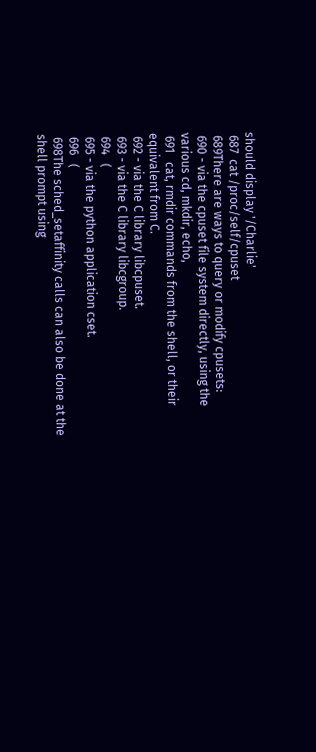should display '/Charlie'
 687  cat /proc/self/cpuset
 689There are ways to query or modify cpusets:
 690 - via the cpuset file system directly, using the various cd, mkdir, echo,
 691   cat, rmdir commands from the shell, or their equivalent from C.
 692 - via the C library libcpuset.
 693 - via the C library libcgroup.
 694   (
 695 - via the python application cset.
 696   (
 698The sched_setaffinity calls can also be done at the shell prompt using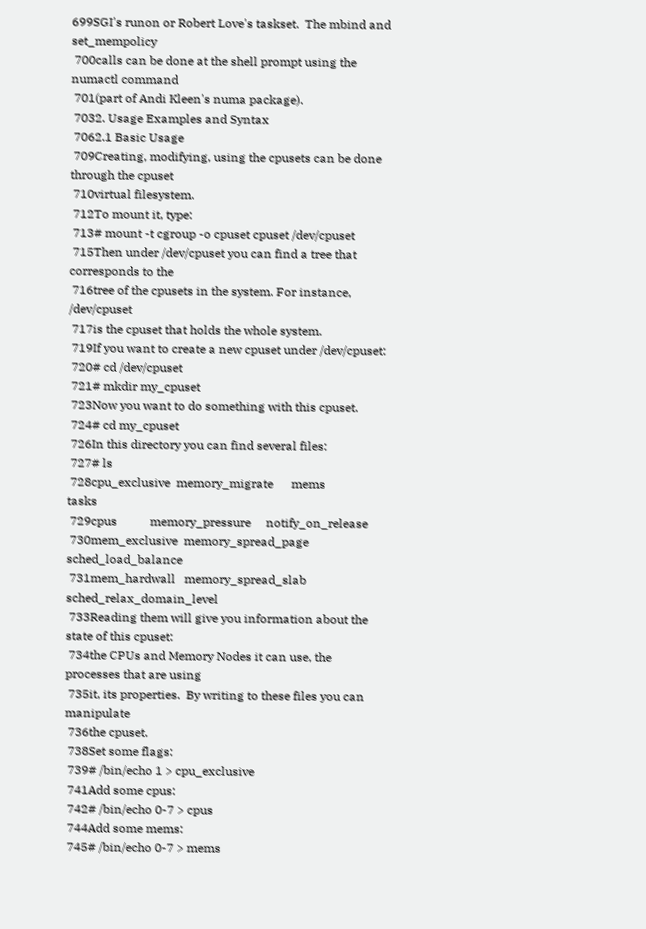699SGI's runon or Robert Love's taskset.  The mbind and set_mempolicy
 700calls can be done at the shell prompt using the numactl command
 701(part of Andi Kleen's numa package).
 7032. Usage Examples and Syntax
 7062.1 Basic Usage
 709Creating, modifying, using the cpusets can be done through the cpuset
 710virtual filesystem.
 712To mount it, type:
 713# mount -t cgroup -o cpuset cpuset /dev/cpuset
 715Then under /dev/cpuset you can find a tree that corresponds to the
 716tree of the cpusets in the system. For instance, /dev/cpuset
 717is the cpuset that holds the whole system.
 719If you want to create a new cpuset under /dev/cpuset:
 720# cd /dev/cpuset
 721# mkdir my_cpuset
 723Now you want to do something with this cpuset.
 724# cd my_cpuset
 726In this directory you can find several files:
 727# ls
 728cpu_exclusive  memory_migrate      mems                      tasks
 729cpus           memory_pressure     notify_on_release
 730mem_exclusive  memory_spread_page  sched_load_balance
 731mem_hardwall   memory_spread_slab  sched_relax_domain_level
 733Reading them will give you information about the state of this cpuset:
 734the CPUs and Memory Nodes it can use, the processes that are using
 735it, its properties.  By writing to these files you can manipulate
 736the cpuset.
 738Set some flags:
 739# /bin/echo 1 > cpu_exclusive
 741Add some cpus:
 742# /bin/echo 0-7 > cpus
 744Add some mems:
 745# /bin/echo 0-7 > mems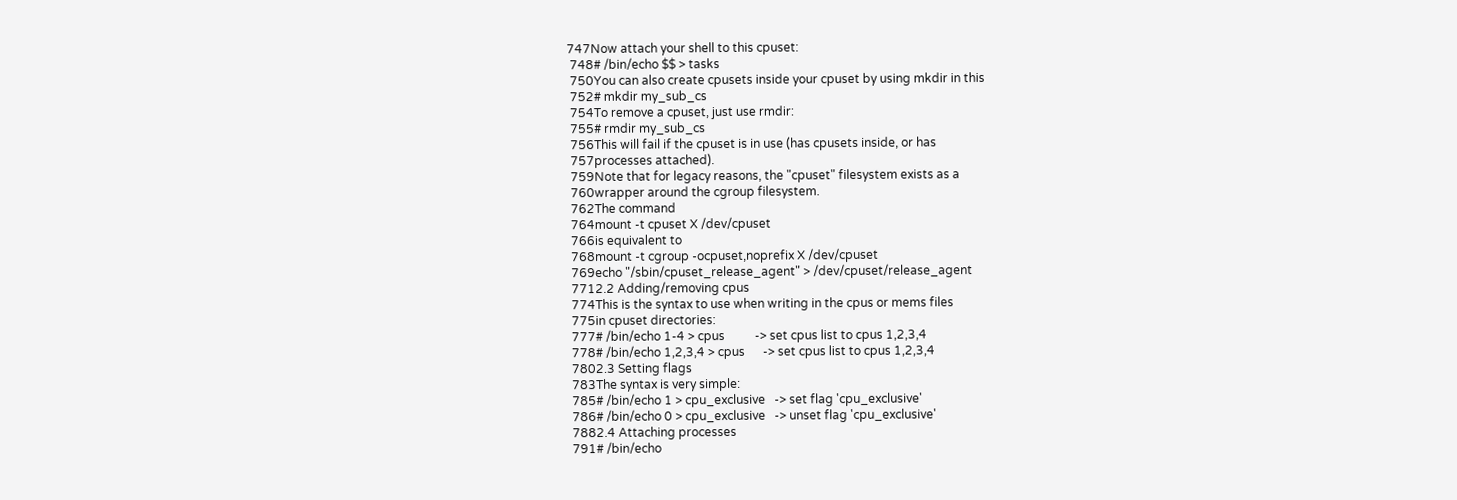747Now attach your shell to this cpuset:
 748# /bin/echo $$ > tasks
 750You can also create cpusets inside your cpuset by using mkdir in this
 752# mkdir my_sub_cs
 754To remove a cpuset, just use rmdir:
 755# rmdir my_sub_cs
 756This will fail if the cpuset is in use (has cpusets inside, or has
 757processes attached).
 759Note that for legacy reasons, the "cpuset" filesystem exists as a
 760wrapper around the cgroup filesystem.
 762The command
 764mount -t cpuset X /dev/cpuset
 766is equivalent to
 768mount -t cgroup -ocpuset,noprefix X /dev/cpuset
 769echo "/sbin/cpuset_release_agent" > /dev/cpuset/release_agent
 7712.2 Adding/removing cpus
 774This is the syntax to use when writing in the cpus or mems files
 775in cpuset directories:
 777# /bin/echo 1-4 > cpus          -> set cpus list to cpus 1,2,3,4
 778# /bin/echo 1,2,3,4 > cpus      -> set cpus list to cpus 1,2,3,4
 7802.3 Setting flags
 783The syntax is very simple:
 785# /bin/echo 1 > cpu_exclusive   -> set flag 'cpu_exclusive'
 786# /bin/echo 0 > cpu_exclusive   -> unset flag 'cpu_exclusive'
 7882.4 Attaching processes
 791# /bin/echo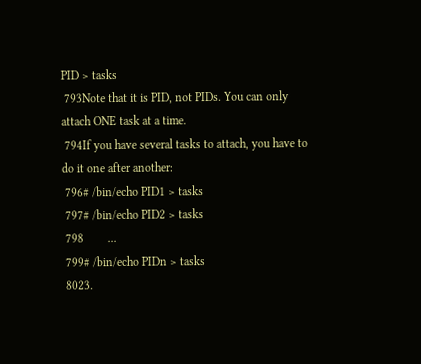PID > tasks
 793Note that it is PID, not PIDs. You can only attach ONE task at a time.
 794If you have several tasks to attach, you have to do it one after another:
 796# /bin/echo PID1 > tasks
 797# /bin/echo PID2 > tasks
 798        ...
 799# /bin/echo PIDn > tasks
 8023.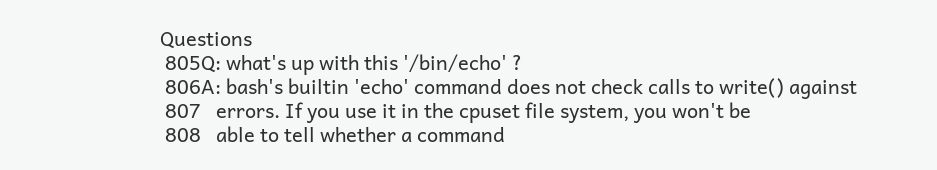Questions
 805Q: what's up with this '/bin/echo' ?
 806A: bash's builtin 'echo' command does not check calls to write() against
 807   errors. If you use it in the cpuset file system, you won't be
 808   able to tell whether a command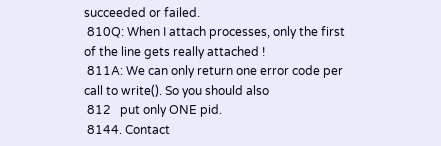succeeded or failed.
 810Q: When I attach processes, only the first of the line gets really attached !
 811A: We can only return one error code per call to write(). So you should also
 812   put only ONE pid.
 8144. Contact